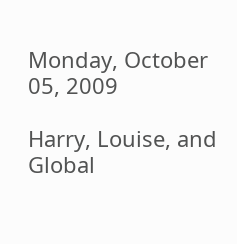Monday, October 05, 2009

Harry, Louise, and Global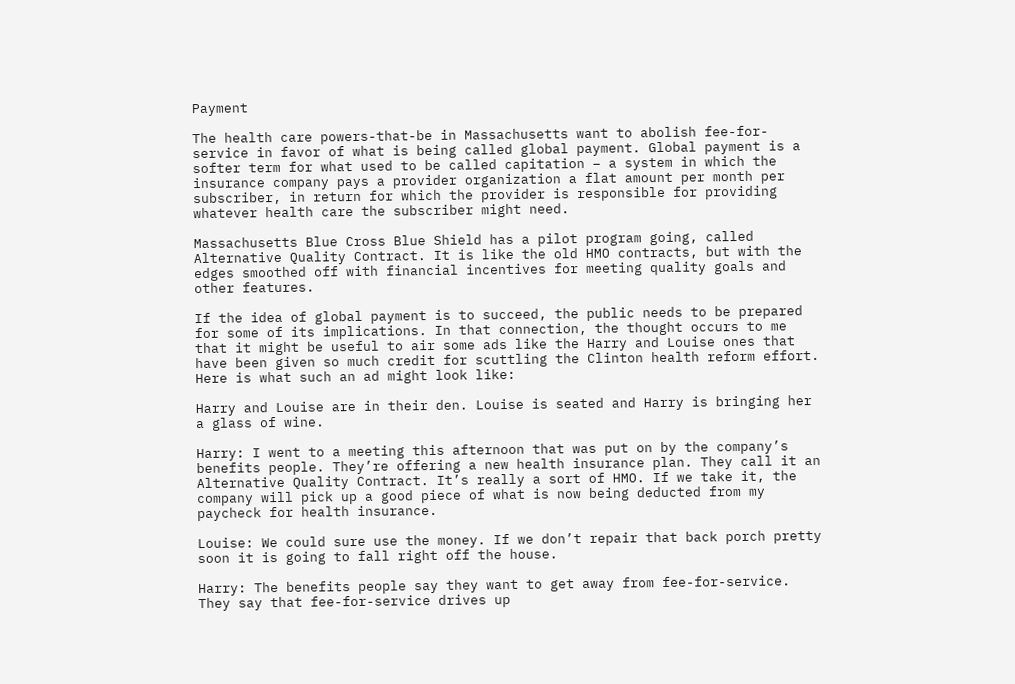Payment

The health care powers-that-be in Massachusetts want to abolish fee-for-service in favor of what is being called global payment. Global payment is a softer term for what used to be called capitation – a system in which the insurance company pays a provider organization a flat amount per month per subscriber, in return for which the provider is responsible for providing whatever health care the subscriber might need.

Massachusetts Blue Cross Blue Shield has a pilot program going, called Alternative Quality Contract. It is like the old HMO contracts, but with the edges smoothed off with financial incentives for meeting quality goals and other features.

If the idea of global payment is to succeed, the public needs to be prepared for some of its implications. In that connection, the thought occurs to me that it might be useful to air some ads like the Harry and Louise ones that have been given so much credit for scuttling the Clinton health reform effort. Here is what such an ad might look like:

Harry and Louise are in their den. Louise is seated and Harry is bringing her a glass of wine.

Harry: I went to a meeting this afternoon that was put on by the company’s benefits people. They’re offering a new health insurance plan. They call it an Alternative Quality Contract. It’s really a sort of HMO. If we take it, the company will pick up a good piece of what is now being deducted from my paycheck for health insurance.

Louise: We could sure use the money. If we don’t repair that back porch pretty soon it is going to fall right off the house.

Harry: The benefits people say they want to get away from fee-for-service. They say that fee-for-service drives up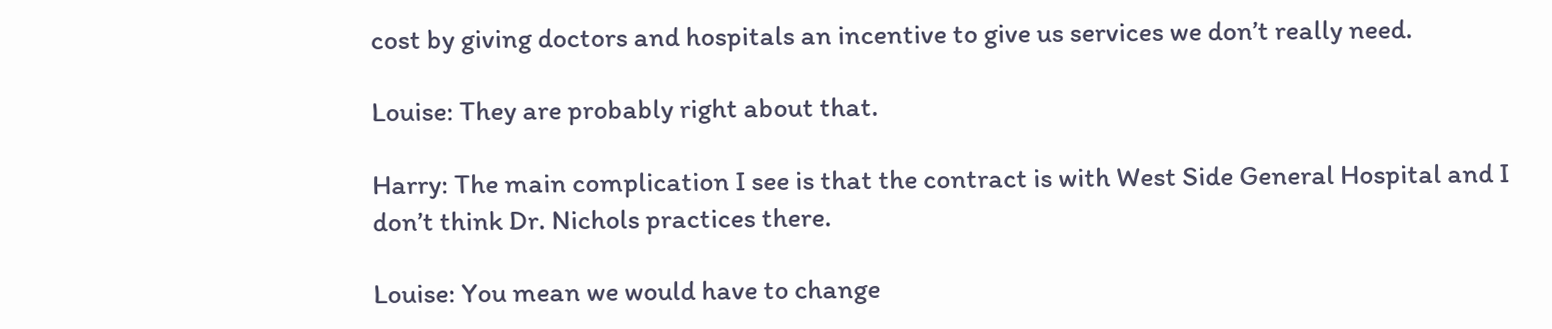cost by giving doctors and hospitals an incentive to give us services we don’t really need.

Louise: They are probably right about that.

Harry: The main complication I see is that the contract is with West Side General Hospital and I don’t think Dr. Nichols practices there.

Louise: You mean we would have to change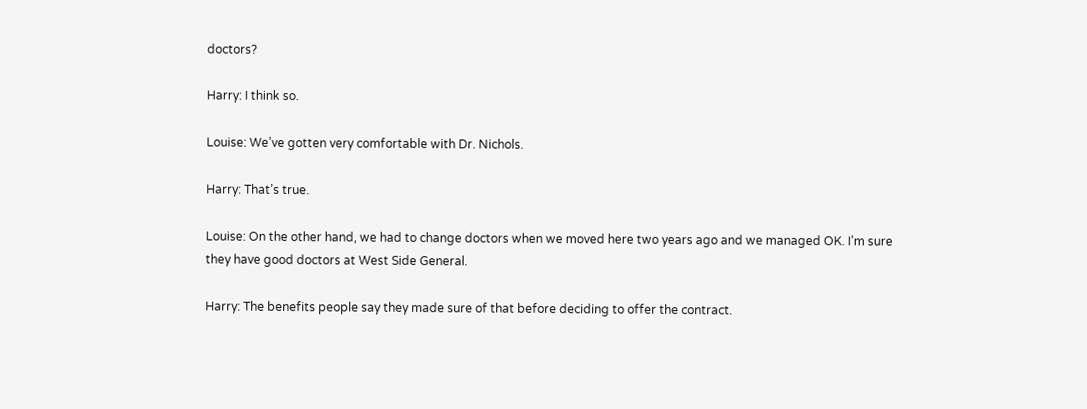doctors?

Harry: I think so.

Louise: We’ve gotten very comfortable with Dr. Nichols.

Harry: That’s true.

Louise: On the other hand, we had to change doctors when we moved here two years ago and we managed OK. I’m sure they have good doctors at West Side General.

Harry: The benefits people say they made sure of that before deciding to offer the contract.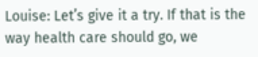Louise: Let’s give it a try. If that is the way health care should go, we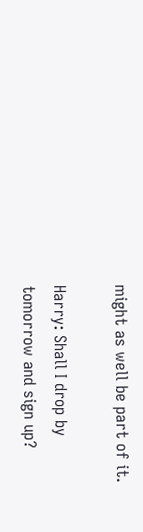might as well be part of it.

Harry: Shall I drop by tomorrow and sign up?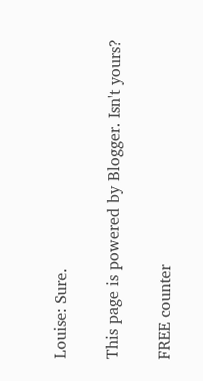Louise: Sure.

This page is powered by Blogger. Isn't yours?

FREE counter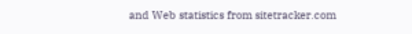and Web statistics from sitetracker.com